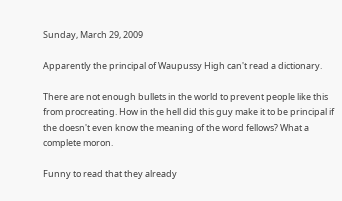Sunday, March 29, 2009

Apparently the principal of Waupussy High can't read a dictionary.

There are not enough bullets in the world to prevent people like this from procreating. How in the hell did this guy make it to be principal if the doesn't even know the meaning of the word fellows? What a complete moron.

Funny to read that they already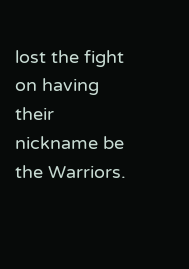lost the fight on having their nickname be the Warriors.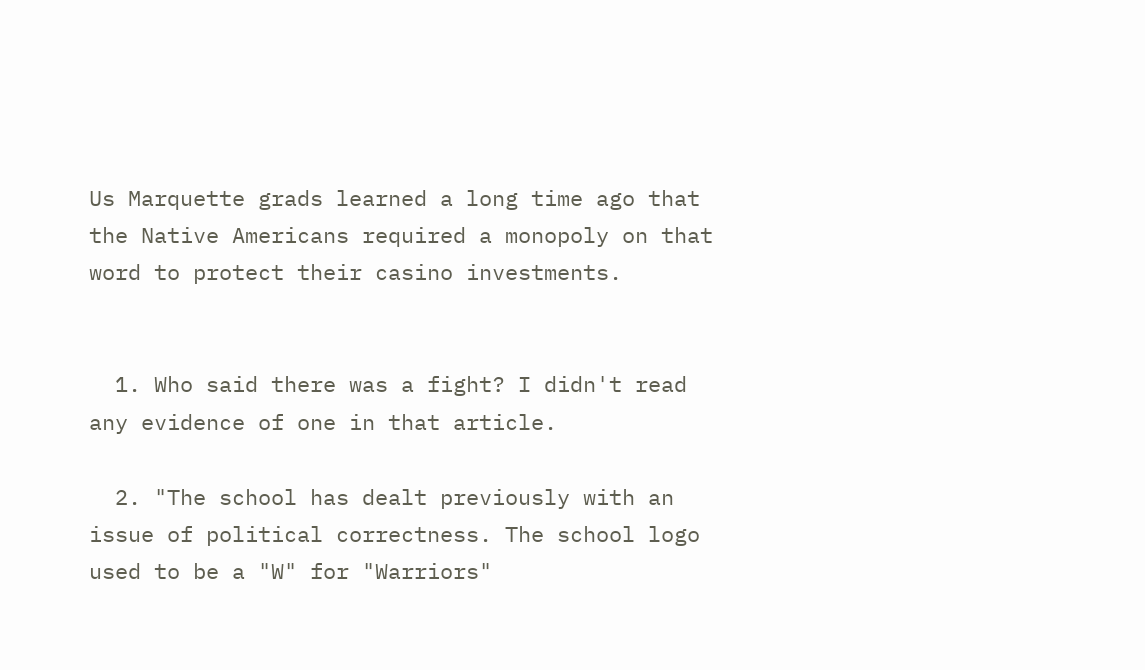Us Marquette grads learned a long time ago that the Native Americans required a monopoly on that word to protect their casino investments.


  1. Who said there was a fight? I didn't read any evidence of one in that article.

  2. "The school has dealt previously with an issue of political correctness. The school logo used to be a "W" for "Warriors"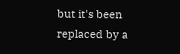but it's been replaced by a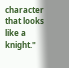character that looks like a knight."